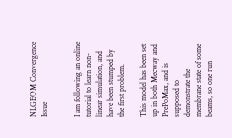NLGEOM Convergence Issue


I am following an online tutorial to learn non-linear simulation, and have been stumped by the first problem.

This model has been set up in both Mecway and PrePoMax, and is supposed to demonstrate the membrane state of some beams, so one run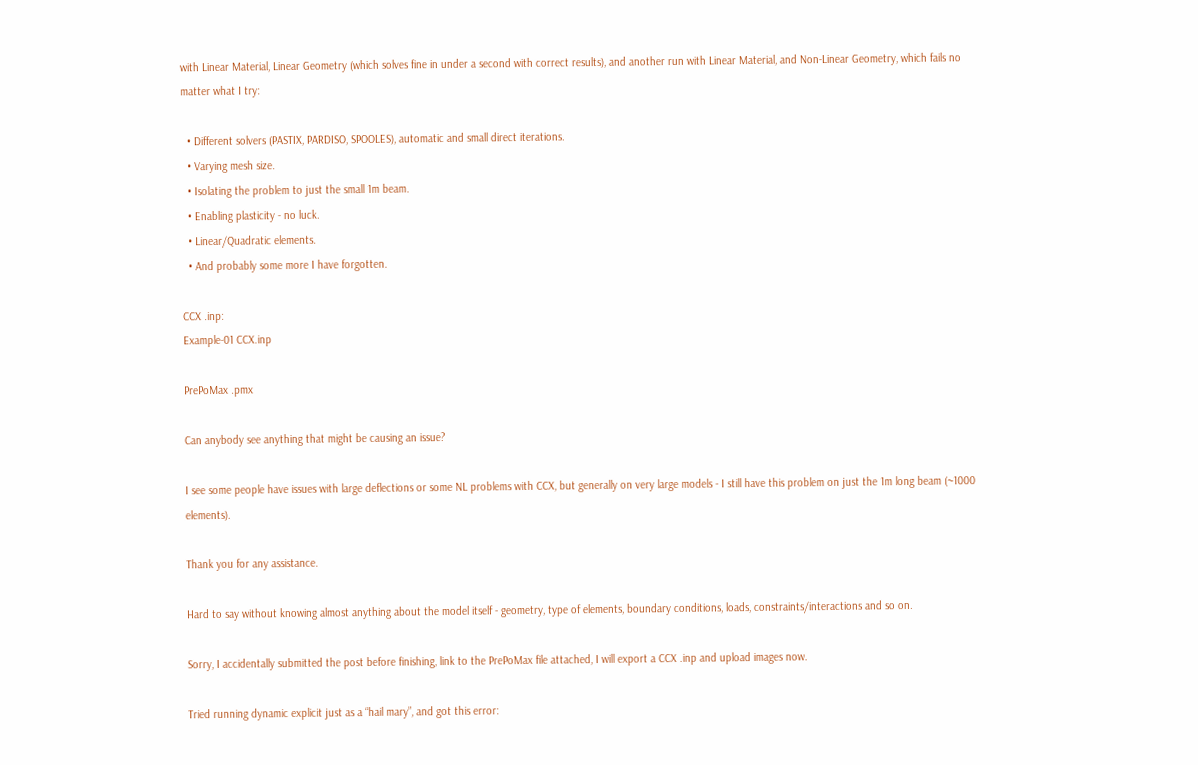with Linear Material, Linear Geometry (which solves fine in under a second with correct results), and another run with Linear Material, and Non-Linear Geometry, which fails no matter what I try:

  • Different solvers (PASTIX, PARDISO, SPOOLES), automatic and small direct iterations.
  • Varying mesh size.
  • Isolating the problem to just the small 1m beam.
  • Enabling plasticity - no luck.
  • Linear/Quadratic elements.
  • And probably some more I have forgotten.

CCX .inp:
Example-01 CCX.inp

PrePoMax .pmx

Can anybody see anything that might be causing an issue?

I see some people have issues with large deflections or some NL problems with CCX, but generally on very large models - I still have this problem on just the 1m long beam (~1000 elements).

Thank you for any assistance.

Hard to say without knowing almost anything about the model itself - geometry, type of elements, boundary conditions, loads, constraints/interactions and so on.

Sorry, I accidentally submitted the post before finishing, link to the PrePoMax file attached, I will export a CCX .inp and upload images now.

Tried running dynamic explicit just as a “hail mary”, and got this error: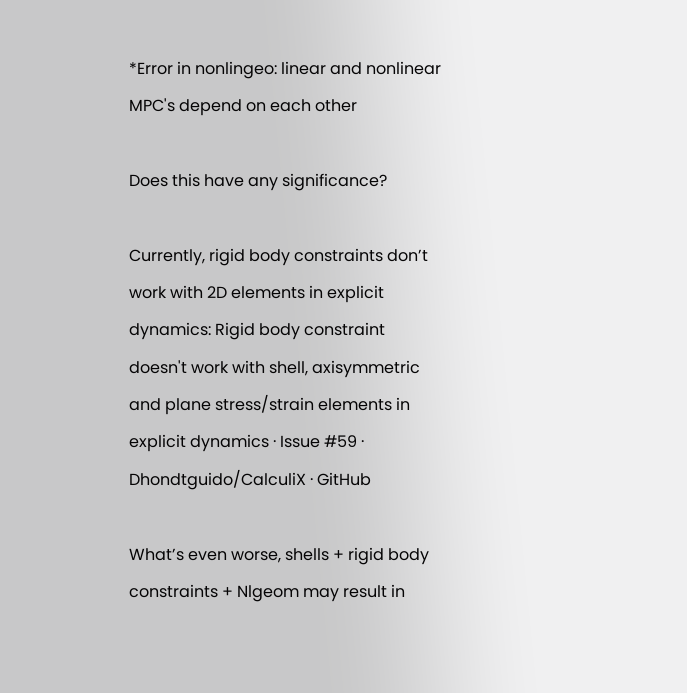*Error in nonlingeo: linear and nonlinear MPC's depend on each other

Does this have any significance?

Currently, rigid body constraints don’t work with 2D elements in explicit dynamics: Rigid body constraint doesn't work with shell, axisymmetric and plane stress/strain elements in explicit dynamics · Issue #59 · Dhondtguido/CalculiX · GitHub

What’s even worse, shells + rigid body constraints + Nlgeom may result in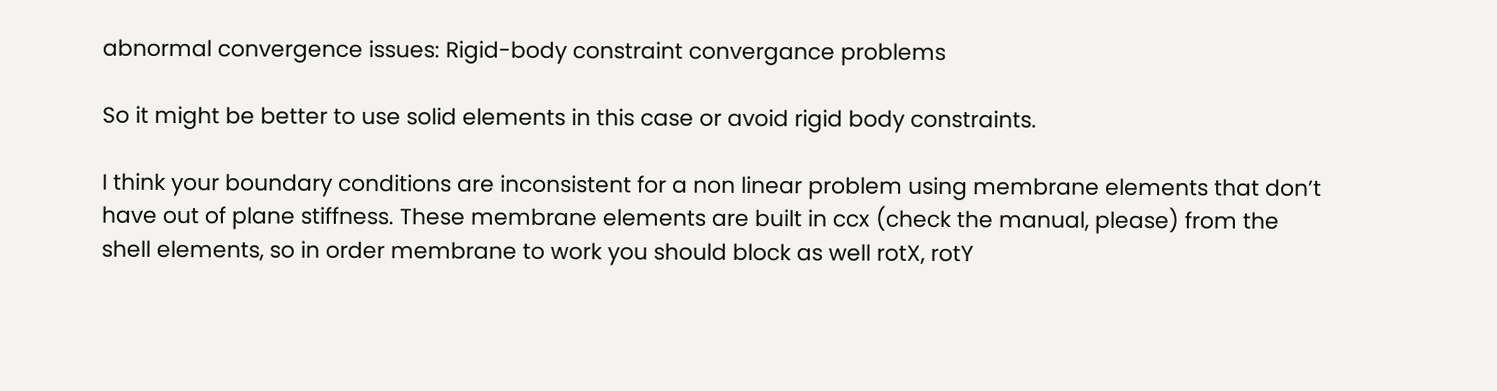abnormal convergence issues: Rigid-body constraint convergance problems

So it might be better to use solid elements in this case or avoid rigid body constraints.

I think your boundary conditions are inconsistent for a non linear problem using membrane elements that don’t have out of plane stiffness. These membrane elements are built in ccx (check the manual, please) from the shell elements, so in order membrane to work you should block as well rotX, rotY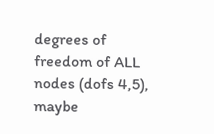degrees of freedom of ALL nodes (dofs 4,5), maybe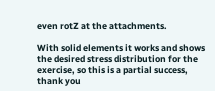even rotZ at the attachments.

With solid elements it works and shows the desired stress distribution for the exercise, so this is a partial success, thank you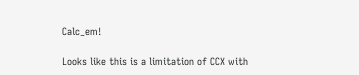Calc_em!

Looks like this is a limitation of CCX with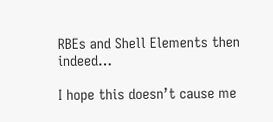RBEs and Shell Elements then indeed…

I hope this doesn’t cause me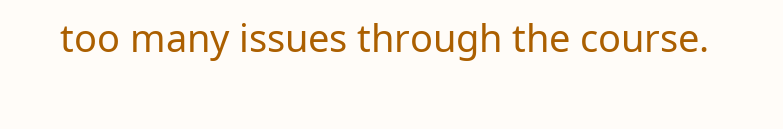too many issues through the course.